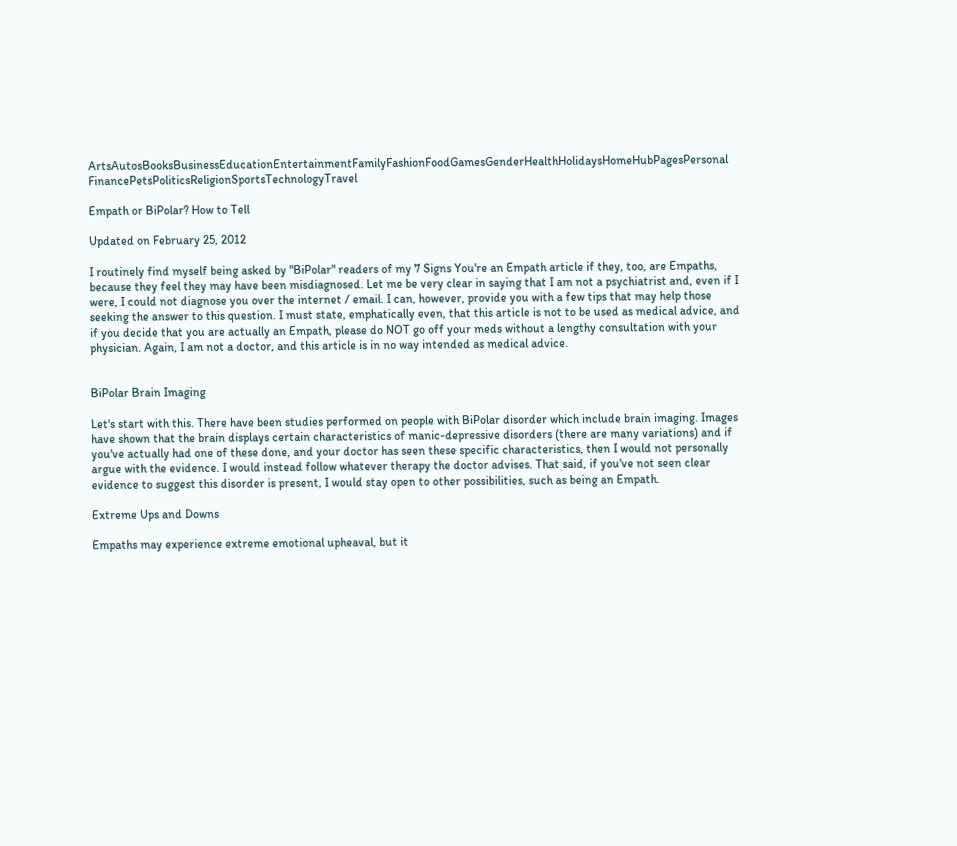ArtsAutosBooksBusinessEducationEntertainmentFamilyFashionFoodGamesGenderHealthHolidaysHomeHubPagesPersonal FinancePetsPoliticsReligionSportsTechnologyTravel

Empath or BiPolar? How to Tell

Updated on February 25, 2012

I routinely find myself being asked by "BiPolar" readers of my 7 Signs You're an Empath article if they, too, are Empaths, because they feel they may have been misdiagnosed. Let me be very clear in saying that I am not a psychiatrist and, even if I were, I could not diagnose you over the internet / email. I can, however, provide you with a few tips that may help those seeking the answer to this question. I must state, emphatically even, that this article is not to be used as medical advice, and if you decide that you are actually an Empath, please do NOT go off your meds without a lengthy consultation with your physician. Again, I am not a doctor, and this article is in no way intended as medical advice.


BiPolar Brain Imaging

Let's start with this. There have been studies performed on people with BiPolar disorder which include brain imaging. Images have shown that the brain displays certain characteristics of manic-depressive disorders (there are many variations) and if you've actually had one of these done, and your doctor has seen these specific characteristics, then I would not personally argue with the evidence. I would instead follow whatever therapy the doctor advises. That said, if you've not seen clear evidence to suggest this disorder is present, I would stay open to other possibilities, such as being an Empath.

Extreme Ups and Downs

Empaths may experience extreme emotional upheaval, but it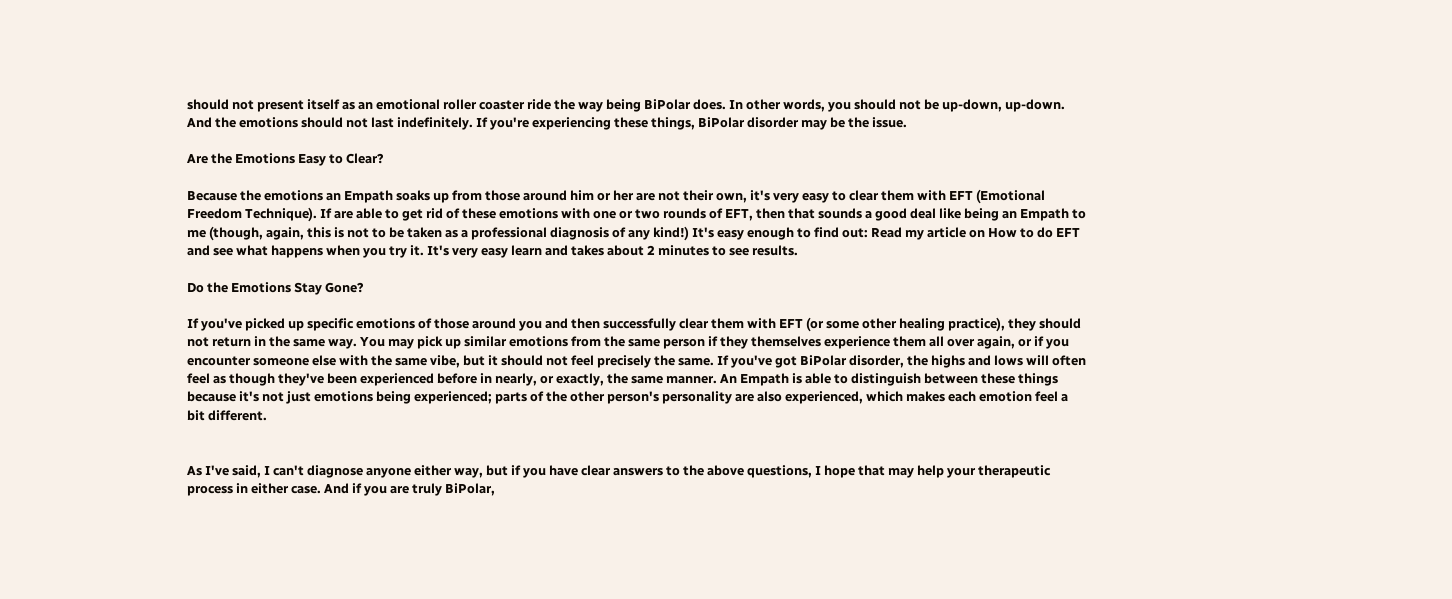should not present itself as an emotional roller coaster ride the way being BiPolar does. In other words, you should not be up-down, up-down. And the emotions should not last indefinitely. If you're experiencing these things, BiPolar disorder may be the issue.

Are the Emotions Easy to Clear?

Because the emotions an Empath soaks up from those around him or her are not their own, it's very easy to clear them with EFT (Emotional Freedom Technique). If are able to get rid of these emotions with one or two rounds of EFT, then that sounds a good deal like being an Empath to me (though, again, this is not to be taken as a professional diagnosis of any kind!) It's easy enough to find out: Read my article on How to do EFT and see what happens when you try it. It's very easy learn and takes about 2 minutes to see results.

Do the Emotions Stay Gone?

If you've picked up specific emotions of those around you and then successfully clear them with EFT (or some other healing practice), they should not return in the same way. You may pick up similar emotions from the same person if they themselves experience them all over again, or if you encounter someone else with the same vibe, but it should not feel precisely the same. If you've got BiPolar disorder, the highs and lows will often feel as though they've been experienced before in nearly, or exactly, the same manner. An Empath is able to distinguish between these things because it's not just emotions being experienced; parts of the other person's personality are also experienced, which makes each emotion feel a bit different.


As I've said, I can't diagnose anyone either way, but if you have clear answers to the above questions, I hope that may help your therapeutic process in either case. And if you are truly BiPolar,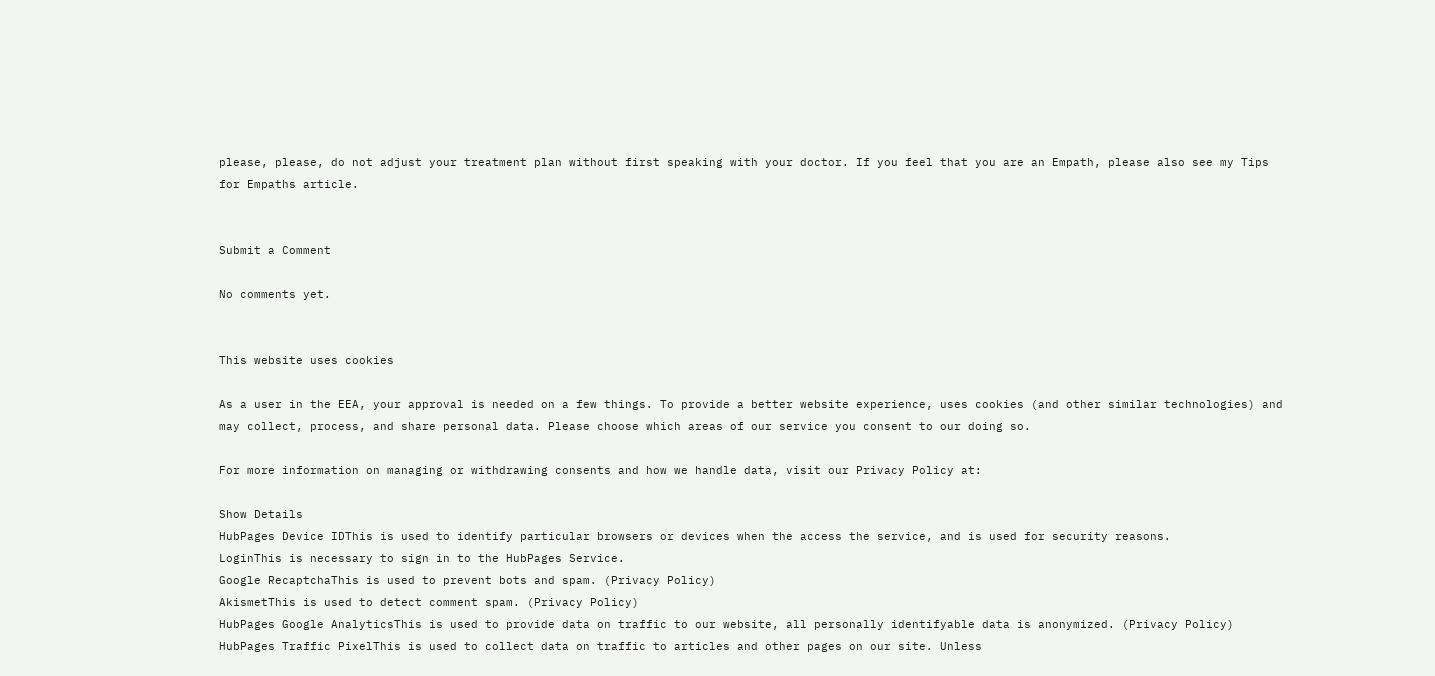please, please, do not adjust your treatment plan without first speaking with your doctor. If you feel that you are an Empath, please also see my Tips for Empaths article.


Submit a Comment

No comments yet.


This website uses cookies

As a user in the EEA, your approval is needed on a few things. To provide a better website experience, uses cookies (and other similar technologies) and may collect, process, and share personal data. Please choose which areas of our service you consent to our doing so.

For more information on managing or withdrawing consents and how we handle data, visit our Privacy Policy at:

Show Details
HubPages Device IDThis is used to identify particular browsers or devices when the access the service, and is used for security reasons.
LoginThis is necessary to sign in to the HubPages Service.
Google RecaptchaThis is used to prevent bots and spam. (Privacy Policy)
AkismetThis is used to detect comment spam. (Privacy Policy)
HubPages Google AnalyticsThis is used to provide data on traffic to our website, all personally identifyable data is anonymized. (Privacy Policy)
HubPages Traffic PixelThis is used to collect data on traffic to articles and other pages on our site. Unless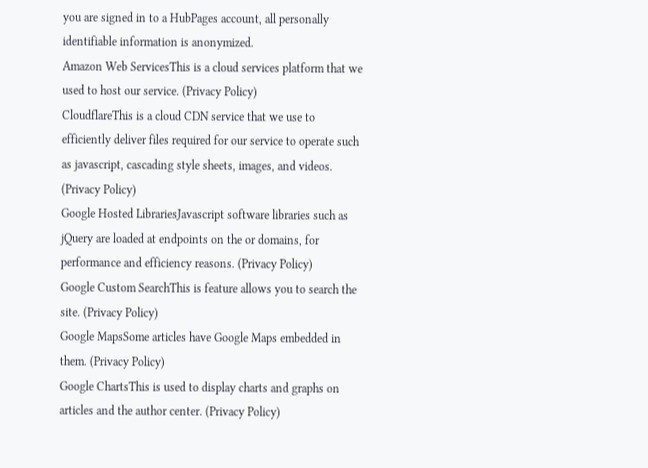you are signed in to a HubPages account, all personally identifiable information is anonymized.
Amazon Web ServicesThis is a cloud services platform that we used to host our service. (Privacy Policy)
CloudflareThis is a cloud CDN service that we use to efficiently deliver files required for our service to operate such as javascript, cascading style sheets, images, and videos. (Privacy Policy)
Google Hosted LibrariesJavascript software libraries such as jQuery are loaded at endpoints on the or domains, for performance and efficiency reasons. (Privacy Policy)
Google Custom SearchThis is feature allows you to search the site. (Privacy Policy)
Google MapsSome articles have Google Maps embedded in them. (Privacy Policy)
Google ChartsThis is used to display charts and graphs on articles and the author center. (Privacy Policy)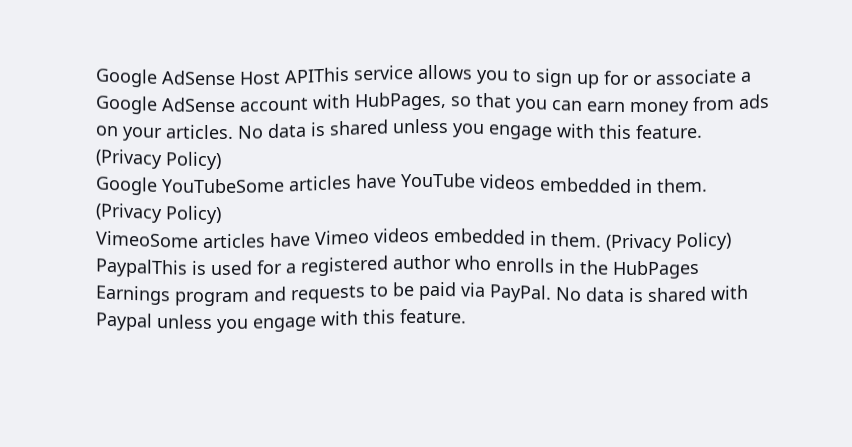Google AdSense Host APIThis service allows you to sign up for or associate a Google AdSense account with HubPages, so that you can earn money from ads on your articles. No data is shared unless you engage with this feature. (Privacy Policy)
Google YouTubeSome articles have YouTube videos embedded in them. (Privacy Policy)
VimeoSome articles have Vimeo videos embedded in them. (Privacy Policy)
PaypalThis is used for a registered author who enrolls in the HubPages Earnings program and requests to be paid via PayPal. No data is shared with Paypal unless you engage with this feature.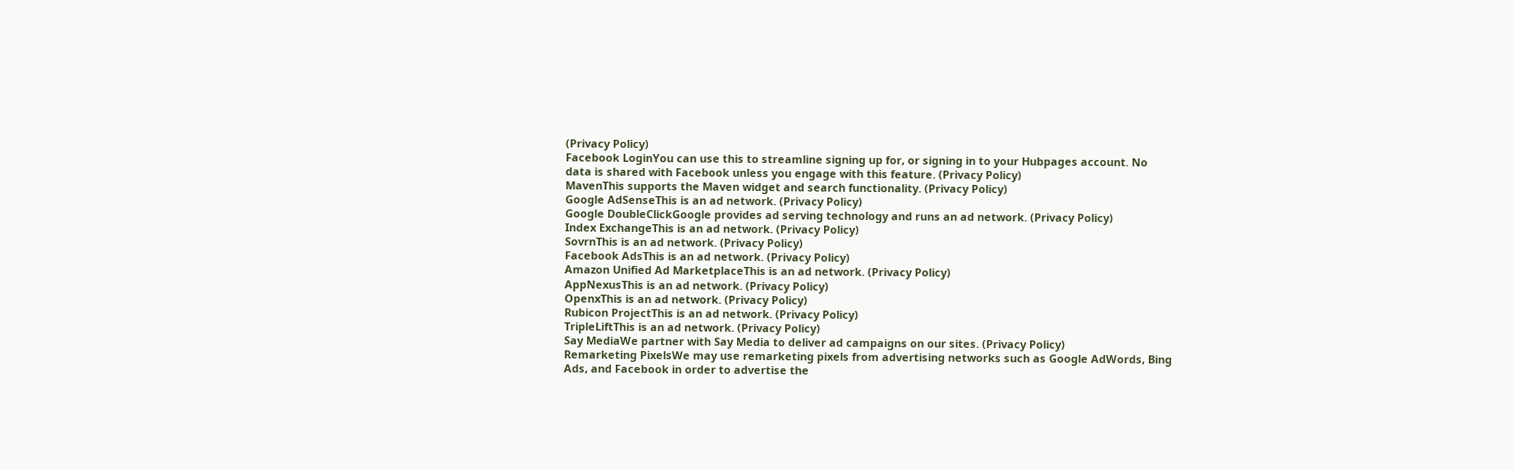(Privacy Policy)
Facebook LoginYou can use this to streamline signing up for, or signing in to your Hubpages account. No data is shared with Facebook unless you engage with this feature. (Privacy Policy)
MavenThis supports the Maven widget and search functionality. (Privacy Policy)
Google AdSenseThis is an ad network. (Privacy Policy)
Google DoubleClickGoogle provides ad serving technology and runs an ad network. (Privacy Policy)
Index ExchangeThis is an ad network. (Privacy Policy)
SovrnThis is an ad network. (Privacy Policy)
Facebook AdsThis is an ad network. (Privacy Policy)
Amazon Unified Ad MarketplaceThis is an ad network. (Privacy Policy)
AppNexusThis is an ad network. (Privacy Policy)
OpenxThis is an ad network. (Privacy Policy)
Rubicon ProjectThis is an ad network. (Privacy Policy)
TripleLiftThis is an ad network. (Privacy Policy)
Say MediaWe partner with Say Media to deliver ad campaigns on our sites. (Privacy Policy)
Remarketing PixelsWe may use remarketing pixels from advertising networks such as Google AdWords, Bing Ads, and Facebook in order to advertise the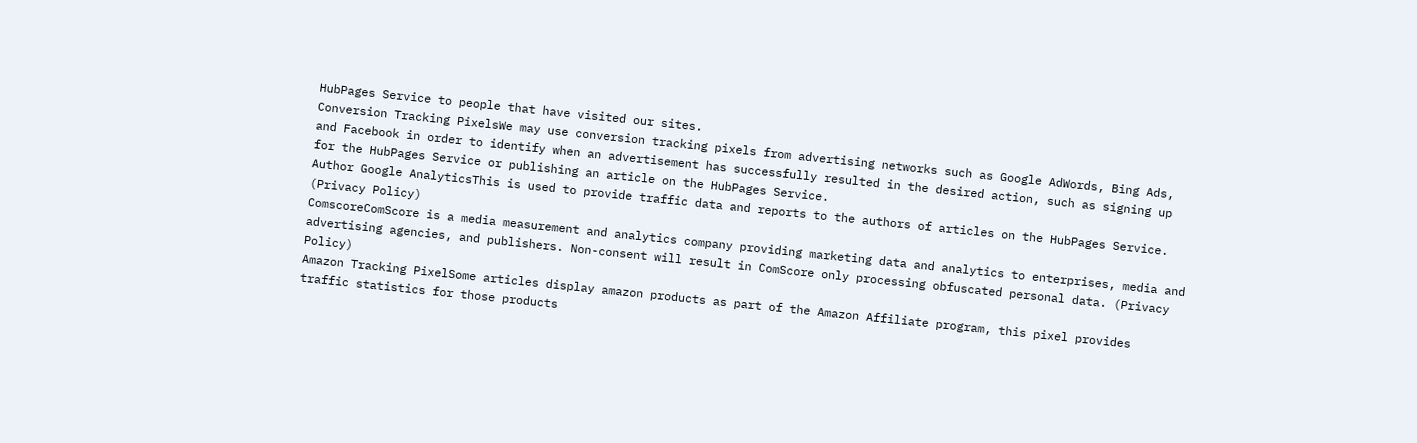HubPages Service to people that have visited our sites.
Conversion Tracking PixelsWe may use conversion tracking pixels from advertising networks such as Google AdWords, Bing Ads, and Facebook in order to identify when an advertisement has successfully resulted in the desired action, such as signing up for the HubPages Service or publishing an article on the HubPages Service.
Author Google AnalyticsThis is used to provide traffic data and reports to the authors of articles on the HubPages Service. (Privacy Policy)
ComscoreComScore is a media measurement and analytics company providing marketing data and analytics to enterprises, media and advertising agencies, and publishers. Non-consent will result in ComScore only processing obfuscated personal data. (Privacy Policy)
Amazon Tracking PixelSome articles display amazon products as part of the Amazon Affiliate program, this pixel provides traffic statistics for those products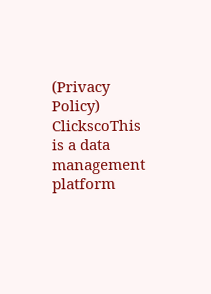(Privacy Policy)
ClickscoThis is a data management platform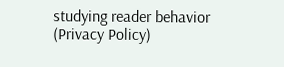studying reader behavior (Privacy Policy)